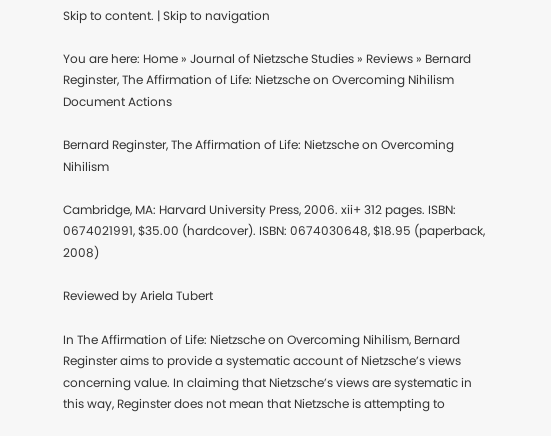Skip to content. | Skip to navigation

You are here: Home » Journal of Nietzsche Studies » Reviews » Bernard Reginster, The Affirmation of Life: Nietzsche on Overcoming Nihilism
Document Actions

Bernard Reginster, The Affirmation of Life: Nietzsche on Overcoming Nihilism

Cambridge, MA: Harvard University Press, 2006. xii+ 312 pages. ISBN: 0674021991, $35.00 (hardcover). ISBN: 0674030648, $18.95 (paperback, 2008)

Reviewed by Ariela Tubert

In The Affirmation of Life: Nietzsche on Overcoming Nihilism, Bernard Reginster aims to provide a systematic account of Nietzsche’s views concerning value. In claiming that Nietzsche’s views are systematic in this way, Reginster does not mean that Nietzsche is attempting to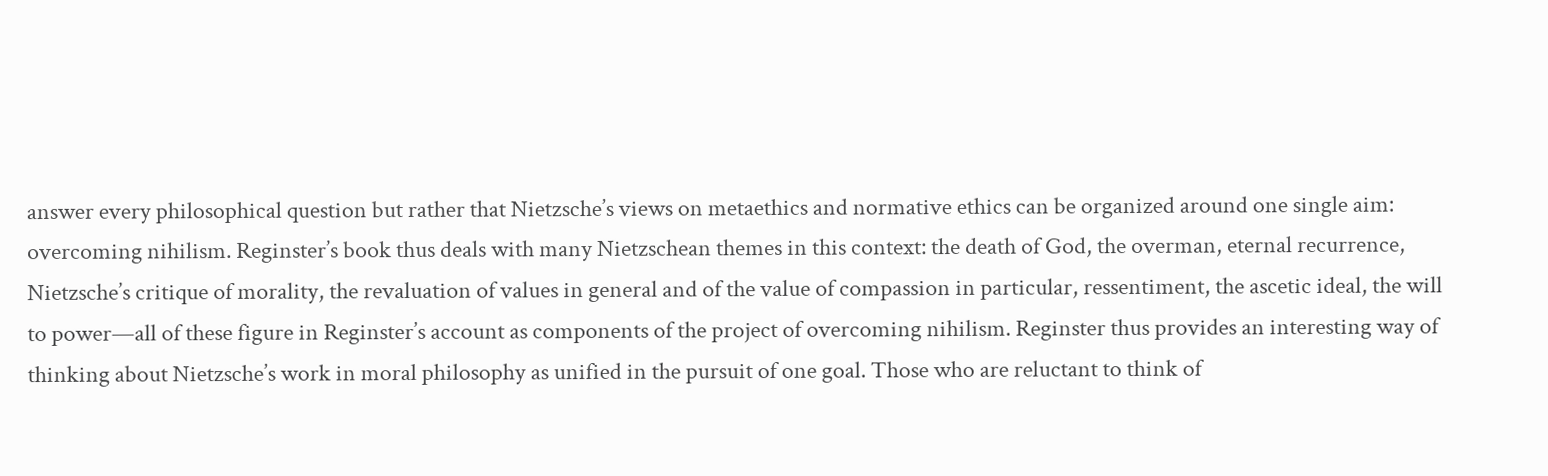answer every philosophical question but rather that Nietzsche’s views on metaethics and normative ethics can be organized around one single aim: overcoming nihilism. Reginster’s book thus deals with many Nietzschean themes in this context: the death of God, the overman, eternal recurrence, Nietzsche’s critique of morality, the revaluation of values in general and of the value of compassion in particular, ressentiment, the ascetic ideal, the will to power—all of these figure in Reginster’s account as components of the project of overcoming nihilism. Reginster thus provides an interesting way of thinking about Nietzsche’s work in moral philosophy as unified in the pursuit of one goal. Those who are reluctant to think of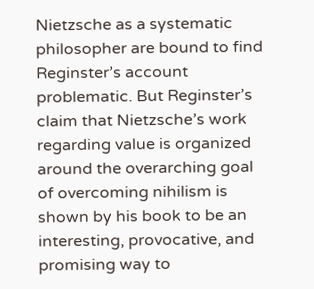Nietzsche as a systematic philosopher are bound to find Reginster’s account problematic. But Reginster’s claim that Nietzsche’s work regarding value is organized around the overarching goal of overcoming nihilism is shown by his book to be an interesting, provocative, and promising way to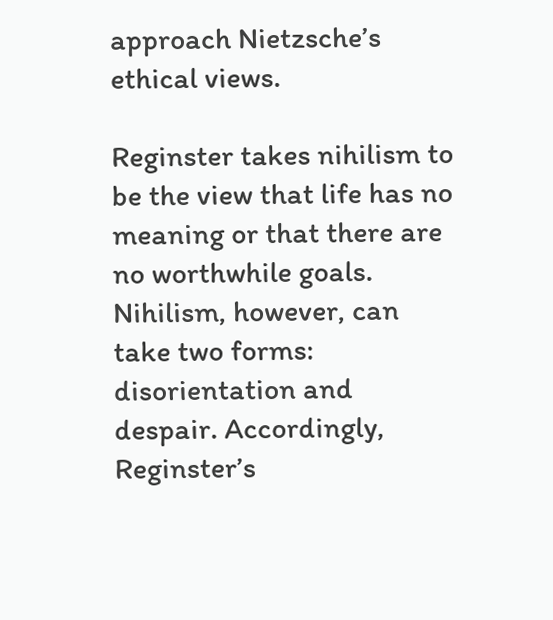approach Nietzsche’s ethical views.

Reginster takes nihilism to be the view that life has no meaning or that there are no worthwhile goals. Nihilism, however, can take two forms: disorientation and despair. Accordingly, Reginster’s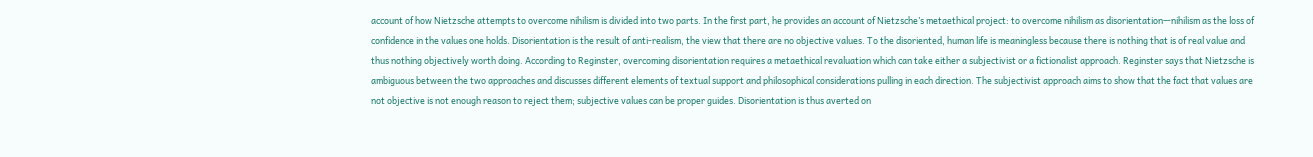account of how Nietzsche attempts to overcome nihilism is divided into two parts. In the first part, he provides an account of Nietzsche’s metaethical project: to overcome nihilism as disorientation—nihilism as the loss of confidence in the values one holds. Disorientation is the result of anti-realism, the view that there are no objective values. To the disoriented, human life is meaningless because there is nothing that is of real value and thus nothing objectively worth doing. According to Reginster, overcoming disorientation requires a metaethical revaluation which can take either a subjectivist or a fictionalist approach. Reginster says that Nietzsche is ambiguous between the two approaches and discusses different elements of textual support and philosophical considerations pulling in each direction. The subjectivist approach aims to show that the fact that values are not objective is not enough reason to reject them; subjective values can be proper guides. Disorientation is thus averted on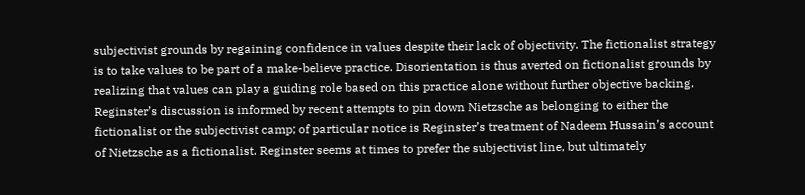subjectivist grounds by regaining confidence in values despite their lack of objectivity. The fictionalist strategy is to take values to be part of a make-believe practice. Disorientation is thus averted on fictionalist grounds by realizing that values can play a guiding role based on this practice alone without further objective backing. Reginster’s discussion is informed by recent attempts to pin down Nietzsche as belonging to either the fictionalist or the subjectivist camp; of particular notice is Reginster’s treatment of Nadeem Hussain’s account of Nietzsche as a fictionalist. Reginster seems at times to prefer the subjectivist line, but ultimately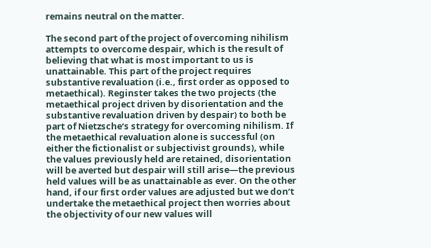remains neutral on the matter.

The second part of the project of overcoming nihilism attempts to overcome despair, which is the result of believing that what is most important to us is unattainable. This part of the project requires substantive revaluation (i.e., first order as opposed to metaethical). Reginster takes the two projects (the metaethical project driven by disorientation and the substantive revaluation driven by despair) to both be part of Nietzsche’s strategy for overcoming nihilism. If the metaethical revaluation alone is successful (on either the fictionalist or subjectivist grounds), while the values previously held are retained, disorientation will be averted but despair will still arise—the previous held values will be as unattainable as ever. On the other hand, if our first order values are adjusted but we don’t undertake the metaethical project then worries about the objectivity of our new values will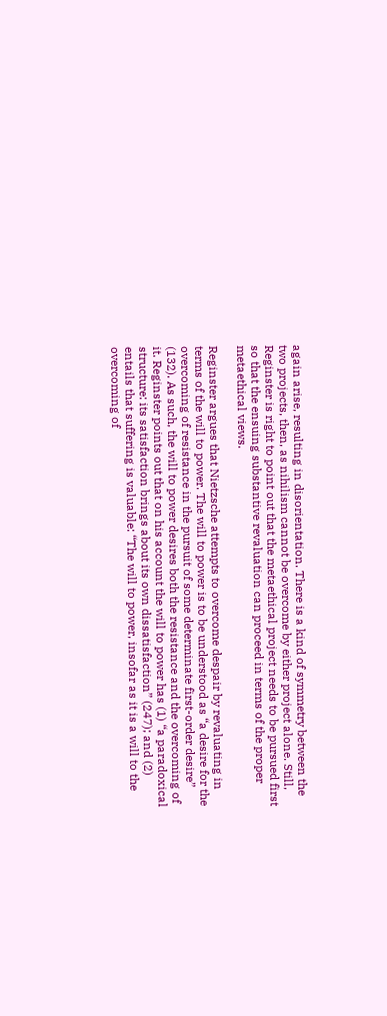again arise, resulting in disorientation. There is a kind of symmetry between the two projects, then, as nihilism cannot be overcome by either project alone. Still, Reginster is right to point out that the metaethical project needs to be pursued first so that the ensuing substantive revaluation can proceed in terms of the proper metaethical views.

Reginster argues that Nietzsche attempts to overcome despair by revaluating in terms of the will to power. The will to power is to be understood as “a desire for the overcoming of resistance in the pursuit of some determinate first-order desire” (132). As such, the will to power desires both the resistance and the overcoming of it. Reginster points out that on his account the will to power has (1) “a paradoxical structure: its satisfaction brings about its own dissatisfaction” (247); and (2) entails that suffering is valuable: “The will to power, insofar as it is a will to the overcoming of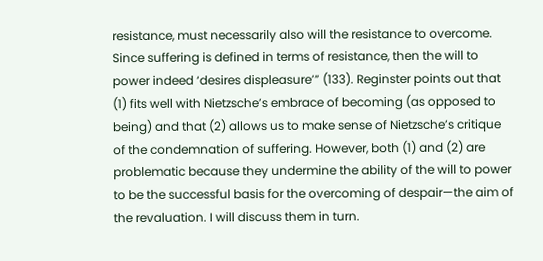resistance, must necessarily also will the resistance to overcome. Since suffering is defined in terms of resistance, then the will to power indeed ‘desires displeasure’” (133). Reginster points out that (1) fits well with Nietzsche’s embrace of becoming (as opposed to being) and that (2) allows us to make sense of Nietzsche’s critique of the condemnation of suffering. However, both (1) and (2) are problematic because they undermine the ability of the will to power to be the successful basis for the overcoming of despair—the aim of the revaluation. I will discuss them in turn.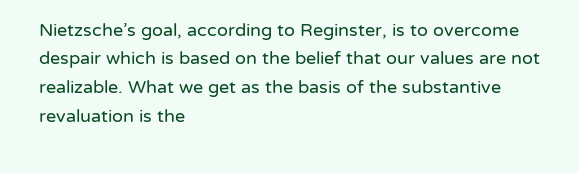Nietzsche’s goal, according to Reginster, is to overcome despair which is based on the belief that our values are not realizable. What we get as the basis of the substantive revaluation is the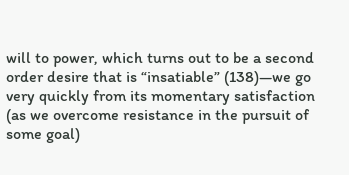will to power, which turns out to be a second order desire that is “insatiable” (138)—we go very quickly from its momentary satisfaction (as we overcome resistance in the pursuit of some goal)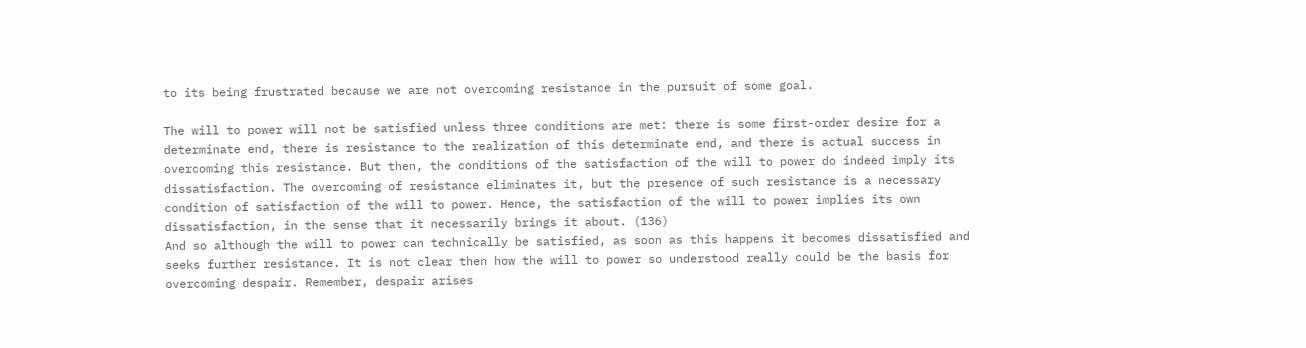to its being frustrated because we are not overcoming resistance in the pursuit of some goal.

The will to power will not be satisfied unless three conditions are met: there is some first-order desire for a determinate end, there is resistance to the realization of this determinate end, and there is actual success in overcoming this resistance. But then, the conditions of the satisfaction of the will to power do indeed imply its dissatisfaction. The overcoming of resistance eliminates it, but the presence of such resistance is a necessary condition of satisfaction of the will to power. Hence, the satisfaction of the will to power implies its own dissatisfaction, in the sense that it necessarily brings it about. (136)
And so although the will to power can technically be satisfied, as soon as this happens it becomes dissatisfied and seeks further resistance. It is not clear then how the will to power so understood really could be the basis for overcoming despair. Remember, despair arises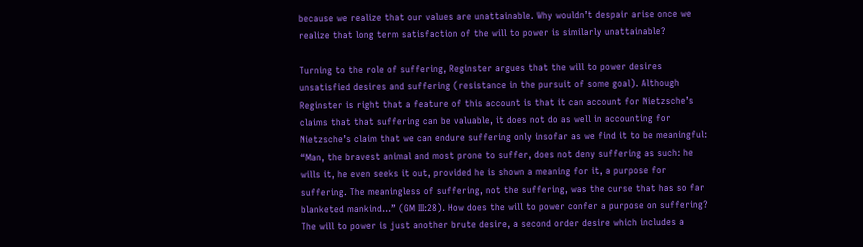because we realize that our values are unattainable. Why wouldn’t despair arise once we realize that long term satisfaction of the will to power is similarly unattainable?

Turning to the role of suffering, Reginster argues that the will to power desires unsatisfied desires and suffering (resistance in the pursuit of some goal). Although Reginster is right that a feature of this account is that it can account for Nietzsche’s claims that that suffering can be valuable, it does not do as well in accounting for Nietzsche’s claim that we can endure suffering only insofar as we find it to be meaningful: “Man, the bravest animal and most prone to suffer, does not deny suffering as such: he wills it, he even seeks it out, provided he is shown a meaning for it, a purpose for suffering. The meaningless of suffering, not the suffering, was the curse that has so far blanketed mankind…” (GM III:28). How does the will to power confer a purpose on suffering? The will to power is just another brute desire, a second order desire which includes a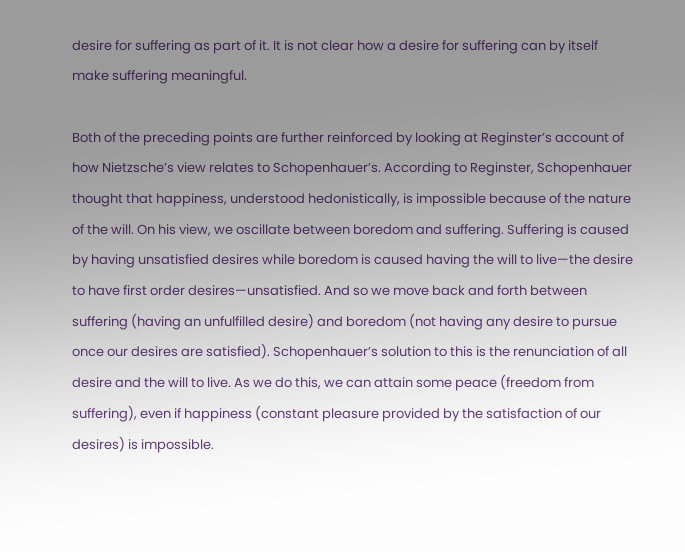desire for suffering as part of it. It is not clear how a desire for suffering can by itself make suffering meaningful.

Both of the preceding points are further reinforced by looking at Reginster’s account of how Nietzsche’s view relates to Schopenhauer’s. According to Reginster, Schopenhauer thought that happiness, understood hedonistically, is impossible because of the nature of the will. On his view, we oscillate between boredom and suffering. Suffering is caused by having unsatisfied desires while boredom is caused having the will to live—the desire to have first order desires—unsatisfied. And so we move back and forth between suffering (having an unfulfilled desire) and boredom (not having any desire to pursue once our desires are satisfied). Schopenhauer’s solution to this is the renunciation of all desire and the will to live. As we do this, we can attain some peace (freedom from suffering), even if happiness (constant pleasure provided by the satisfaction of our desires) is impossible.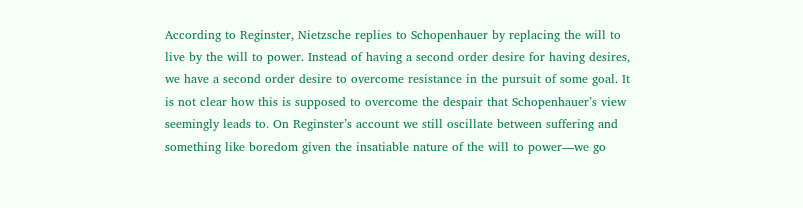According to Reginster, Nietzsche replies to Schopenhauer by replacing the will to live by the will to power. Instead of having a second order desire for having desires, we have a second order desire to overcome resistance in the pursuit of some goal. It is not clear how this is supposed to overcome the despair that Schopenhauer’s view seemingly leads to. On Reginster’s account we still oscillate between suffering and something like boredom given the insatiable nature of the will to power—we go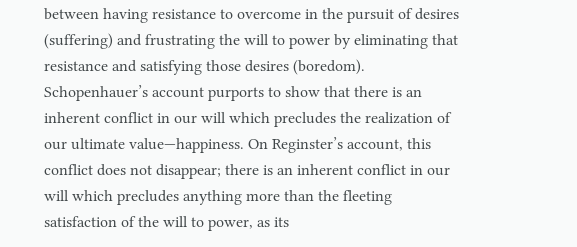between having resistance to overcome in the pursuit of desires (suffering) and frustrating the will to power by eliminating that resistance and satisfying those desires (boredom). Schopenhauer’s account purports to show that there is an inherent conflict in our will which precludes the realization of our ultimate value—happiness. On Reginster’s account, this conflict does not disappear; there is an inherent conflict in our will which precludes anything more than the fleeting satisfaction of the will to power, as its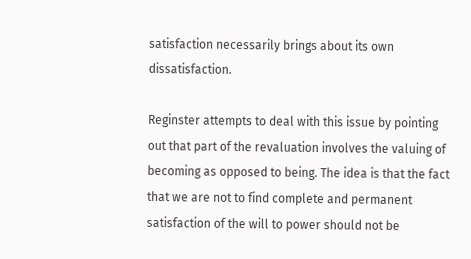satisfaction necessarily brings about its own dissatisfaction.

Reginster attempts to deal with this issue by pointing out that part of the revaluation involves the valuing of becoming as opposed to being. The idea is that the fact that we are not to find complete and permanent satisfaction of the will to power should not be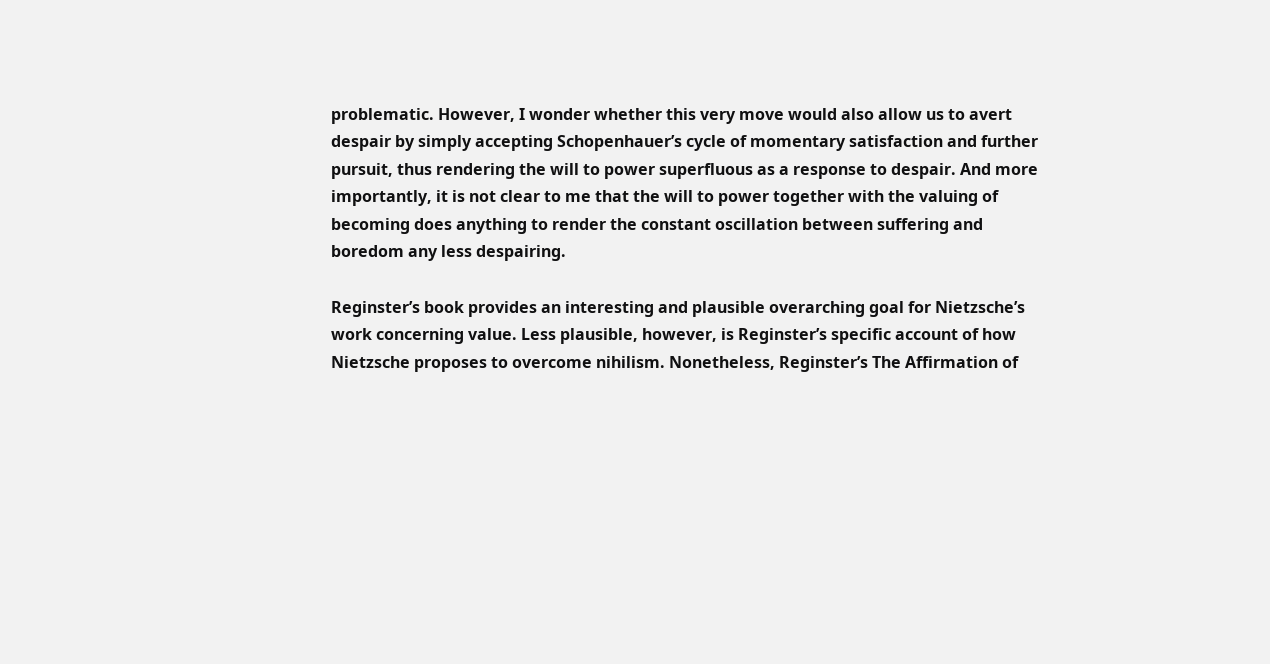problematic. However, I wonder whether this very move would also allow us to avert despair by simply accepting Schopenhauer’s cycle of momentary satisfaction and further pursuit, thus rendering the will to power superfluous as a response to despair. And more importantly, it is not clear to me that the will to power together with the valuing of becoming does anything to render the constant oscillation between suffering and boredom any less despairing.

Reginster’s book provides an interesting and plausible overarching goal for Nietzsche’s work concerning value. Less plausible, however, is Reginster’s specific account of how Nietzsche proposes to overcome nihilism. Nonetheless, Reginster’s The Affirmation of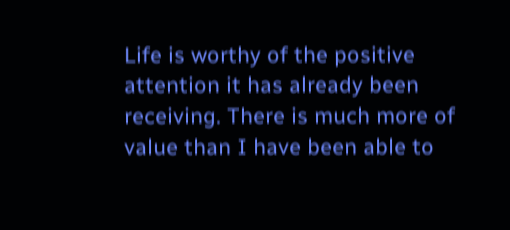Life is worthy of the positive attention it has already been receiving. There is much more of value than I have been able to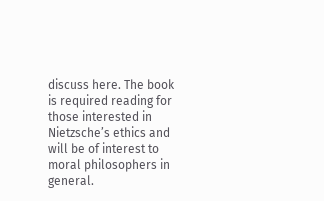discuss here. The book is required reading for those interested in Nietzsche’s ethics and will be of interest to moral philosophers in general.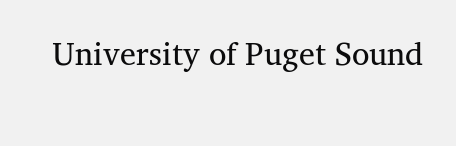University of Puget Sound